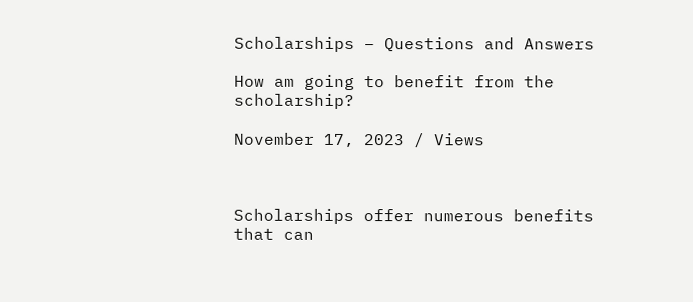Scholarships – Questions and Answers

How am going to benefit from the scholarship?

November 17, 2023 / Views



Scholarships offer numerous benefits that can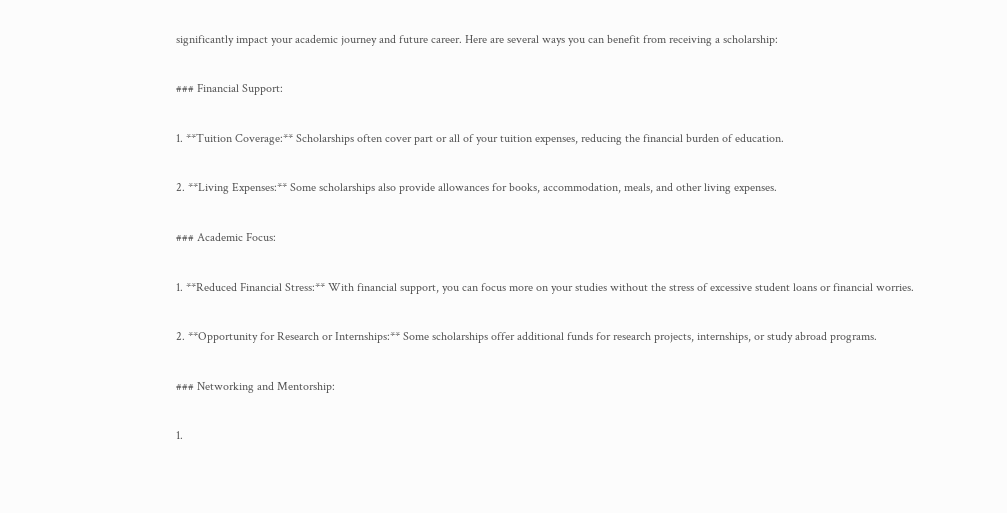significantly impact your academic journey and future career. Here are several ways you can benefit from receiving a scholarship:

### Financial Support:

1. **Tuition Coverage:** Scholarships often cover part or all of your tuition expenses, reducing the financial burden of education.

2. **Living Expenses:** Some scholarships also provide allowances for books, accommodation, meals, and other living expenses.

### Academic Focus:

1. **Reduced Financial Stress:** With financial support, you can focus more on your studies without the stress of excessive student loans or financial worries.

2. **Opportunity for Research or Internships:** Some scholarships offer additional funds for research projects, internships, or study abroad programs.

### Networking and Mentorship:

1.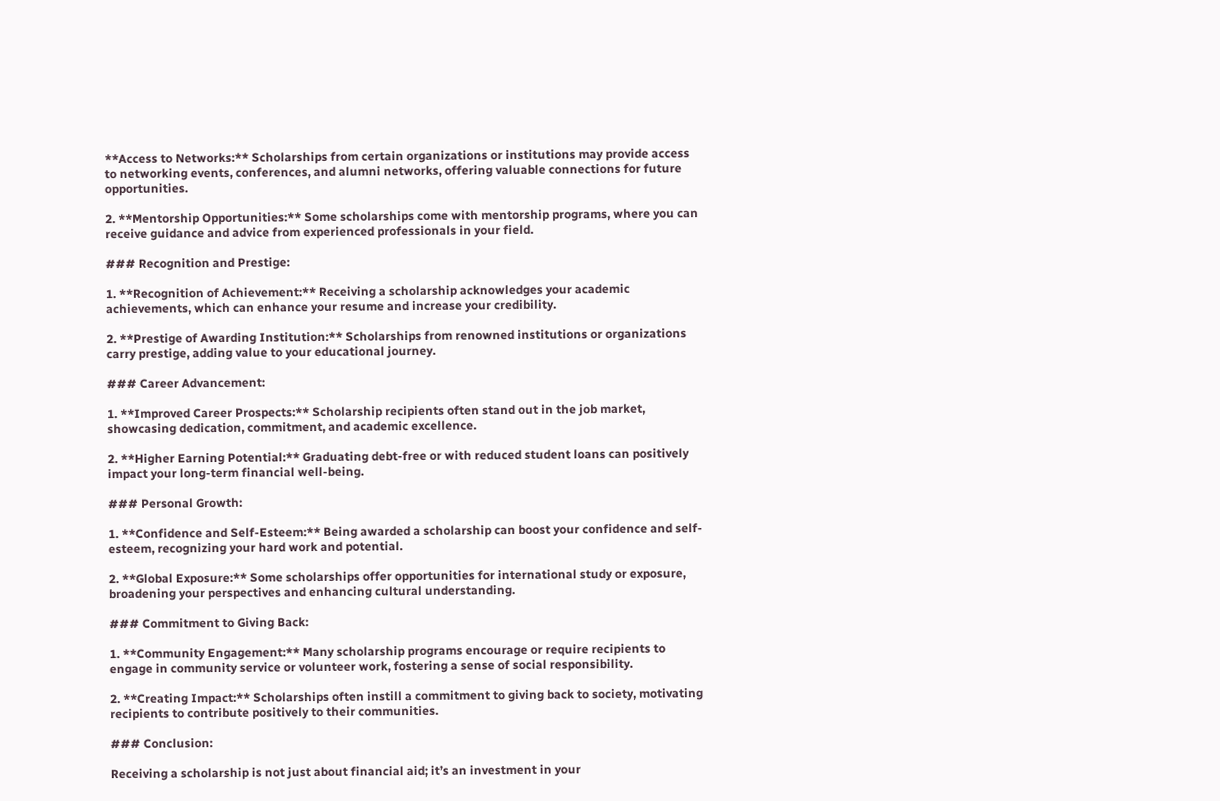**Access to Networks:** Scholarships from certain organizations or institutions may provide access to networking events, conferences, and alumni networks, offering valuable connections for future opportunities.

2. **Mentorship Opportunities:** Some scholarships come with mentorship programs, where you can receive guidance and advice from experienced professionals in your field.

### Recognition and Prestige:

1. **Recognition of Achievement:** Receiving a scholarship acknowledges your academic achievements, which can enhance your resume and increase your credibility.

2. **Prestige of Awarding Institution:** Scholarships from renowned institutions or organizations carry prestige, adding value to your educational journey.

### Career Advancement:

1. **Improved Career Prospects:** Scholarship recipients often stand out in the job market, showcasing dedication, commitment, and academic excellence.

2. **Higher Earning Potential:** Graduating debt-free or with reduced student loans can positively impact your long-term financial well-being.

### Personal Growth:

1. **Confidence and Self-Esteem:** Being awarded a scholarship can boost your confidence and self-esteem, recognizing your hard work and potential.

2. **Global Exposure:** Some scholarships offer opportunities for international study or exposure, broadening your perspectives and enhancing cultural understanding.

### Commitment to Giving Back:

1. **Community Engagement:** Many scholarship programs encourage or require recipients to engage in community service or volunteer work, fostering a sense of social responsibility.

2. **Creating Impact:** Scholarships often instill a commitment to giving back to society, motivating recipients to contribute positively to their communities.

### Conclusion:

Receiving a scholarship is not just about financial aid; it’s an investment in your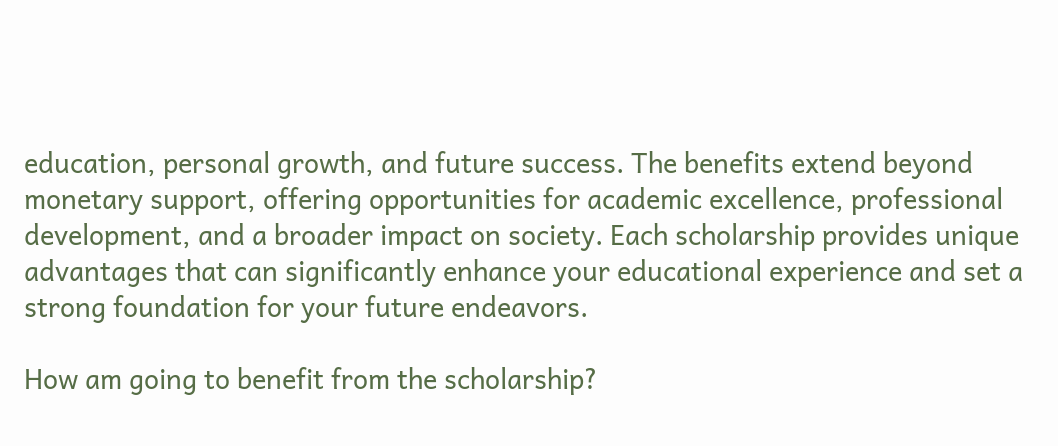education, personal growth, and future success. The benefits extend beyond monetary support, offering opportunities for academic excellence, professional development, and a broader impact on society. Each scholarship provides unique advantages that can significantly enhance your educational experience and set a strong foundation for your future endeavors.

How am going to benefit from the scholarship?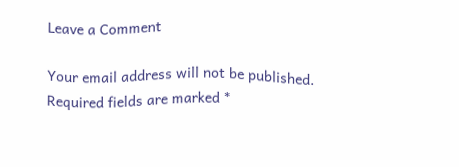Leave a Comment

Your email address will not be published. Required fields are marked *